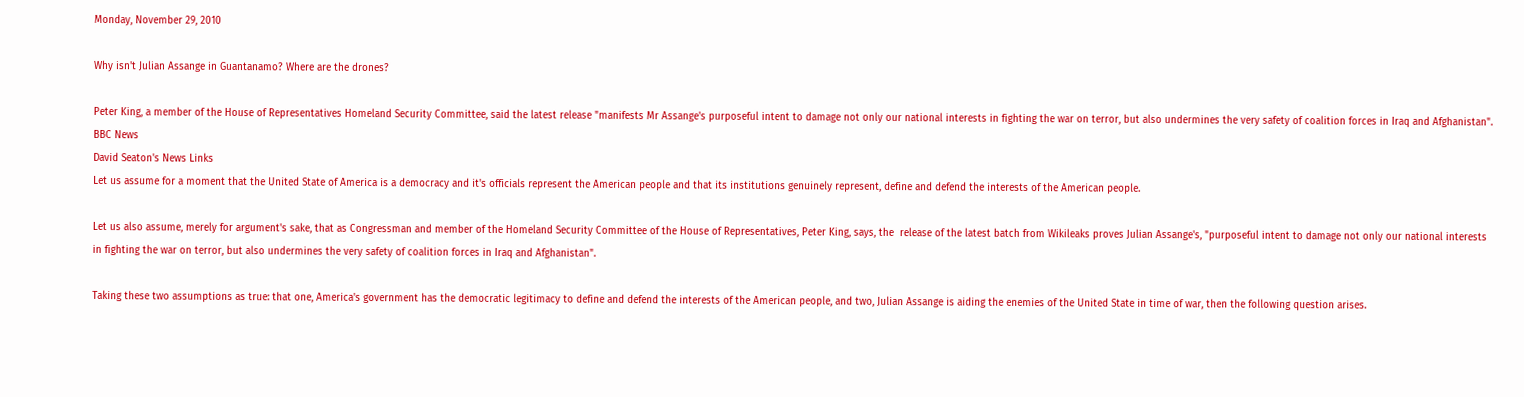Monday, November 29, 2010

Why isn't Julian Assange in Guantanamo? Where are the drones?

Peter King, a member of the House of Representatives Homeland Security Committee, said the latest release "manifests Mr Assange's purposeful intent to damage not only our national interests in fighting the war on terror, but also undermines the very safety of coalition forces in Iraq and Afghanistan".  BBC News
David Seaton's News Links
Let us assume for a moment that the United State of America is a democracy and it's officials represent the American people and that its institutions genuinely represent, define and defend the interests of the American people.

Let us also assume, merely for argument's sake, that as Congressman and member of the Homeland Security Committee of the House of Representatives, Peter King, says, the  release of the latest batch from Wikileaks proves Julian Assange's, "purposeful intent to damage not only our national interests in fighting the war on terror, but also undermines the very safety of coalition forces in Iraq and Afghanistan".

Taking these two assumptions as true: that one, America's government has the democratic legitimacy to define and defend the interests of the American people, and two, Julian Assange is aiding the enemies of the United State in time of war, then the following question arises.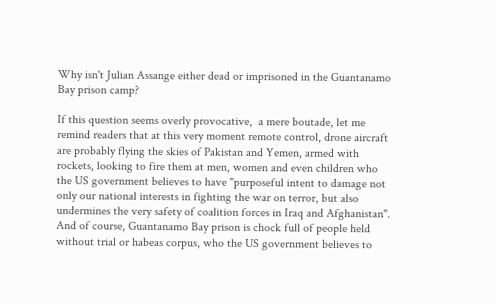Why isn't Julian Assange either dead or imprisoned in the Guantanamo Bay prison camp?

If this question seems overly provocative,  a mere boutade, let me remind readers that at this very moment remote control, drone aircraft are probably flying the skies of Pakistan and Yemen, armed with rockets, looking to fire them at men, women and even children who the US government believes to have "purposeful intent to damage not only our national interests in fighting the war on terror, but also undermines the very safety of coalition forces in Iraq and Afghanistan". And of course, Guantanamo Bay prison is chock full of people held without trial or habeas corpus, who the US government believes to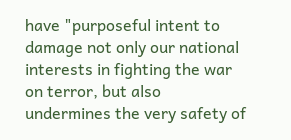have "purposeful intent to damage not only our national interests in fighting the war on terror, but also undermines the very safety of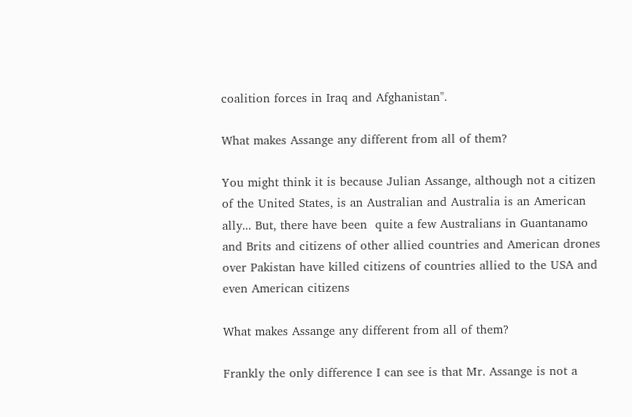coalition forces in Iraq and Afghanistan".

What makes Assange any different from all of them?

You might think it is because Julian Assange, although not a citizen of the United States, is an Australian and Australia is an American ally... But, there have been  quite a few Australians in Guantanamo and Brits and citizens of other allied countries and American drones over Pakistan have killed citizens of countries allied to the USA and even American citizens

What makes Assange any different from all of them?

Frankly the only difference I can see is that Mr. Assange is not a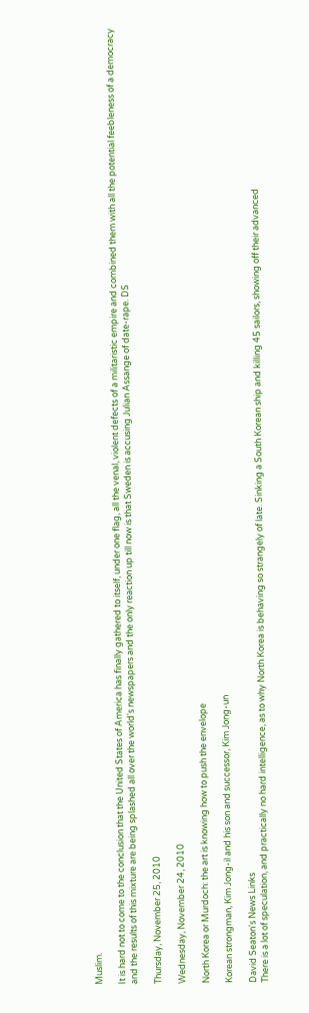Muslim.

It is hard not to come to the conclusion that the United States of America has finally gathered to itself, under one flag, all the venal, violent defects of a militaristic empire and combined them with all the potential feebleness of a democracy and the results of this mixture are being splashed all over the world's newspapers and the only reaction up till now is that Sweden is accusing Julian Assange of date-rape. DS

Thursday, November 25, 2010

Wednesday, November 24, 2010

North Korea or Murdoch: the art is knowing how to push the envelope

Korean strongman, Kim Jong-il and his son and successor, Kim Jong-un

David Seaton's News Links
There is a lot of speculation, and practically no hard intelligence, as to why North Korea is behaving so strangely of late. Sinking a South Korean ship and killing 45 sailors, showing off their advanced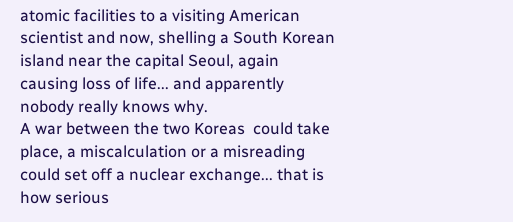atomic facilities to a visiting American scientist and now, shelling a South Korean island near the capital Seoul, again causing loss of life... and apparently nobody really knows why.
A war between the two Koreas  could take place, a miscalculation or a misreading could set off a nuclear exchange... that is how serious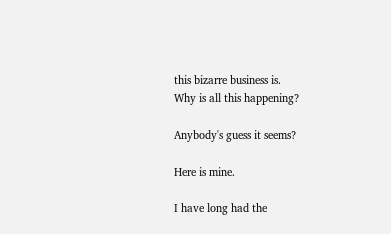this bizarre business is.
Why is all this happening?

Anybody's guess it seems?

Here is mine.

I have long had the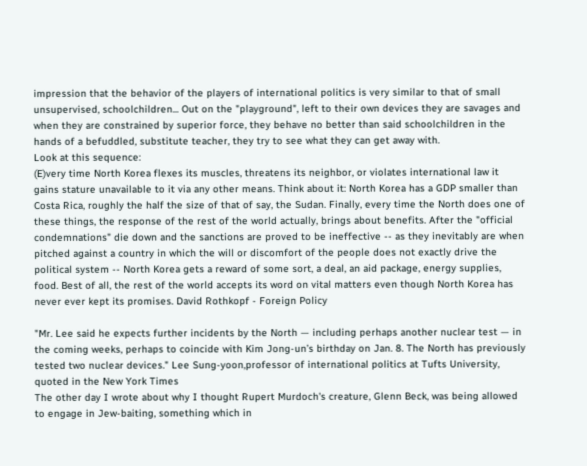impression that the behavior of the players of international politics is very similar to that of small unsupervised, schoolchildren... Out on the "playground", left to their own devices they are savages and when they are constrained by superior force, they behave no better than said schoolchildren in the hands of a befuddled, substitute teacher, they try to see what they can get away with.
Look at this sequence:
(E)very time North Korea flexes its muscles, threatens its neighbor, or violates international law it gains stature unavailable to it via any other means. Think about it: North Korea has a GDP smaller than Costa Rica, roughly the half the size of that of say, the Sudan. Finally, every time the North does one of these things, the response of the rest of the world actually, brings about benefits. After the "official condemnations" die down and the sanctions are proved to be ineffective -- as they inevitably are when pitched against a country in which the will or discomfort of the people does not exactly drive the political system -- North Korea gets a reward of some sort, a deal, an aid package, energy supplies, food. Best of all, the rest of the world accepts its word on vital matters even though North Korea has never ever kept its promises. David Rothkopf - Foreign Policy

"Mr. Lee said he expects further incidents by the North — including perhaps another nuclear test — in the coming weeks, perhaps to coincide with Kim Jong-un’s birthday on Jan. 8. The North has previously tested two nuclear devices." Lee Sung-yoon,professor of international politics at Tufts University, quoted in the New York Times
The other day I wrote about why I thought Rupert Murdoch's creature, Glenn Beck, was being allowed to engage in Jew-baiting, something which in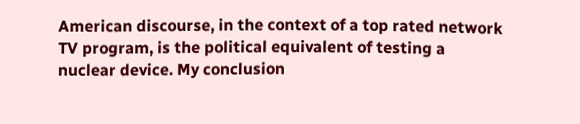American discourse, in the context of a top rated network TV program, is the political equivalent of testing a nuclear device. My conclusion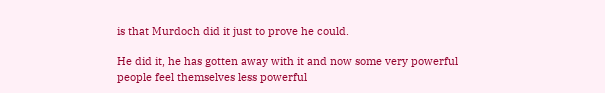is that Murdoch did it just to prove he could.

He did it, he has gotten away with it and now some very powerful people feel themselves less powerful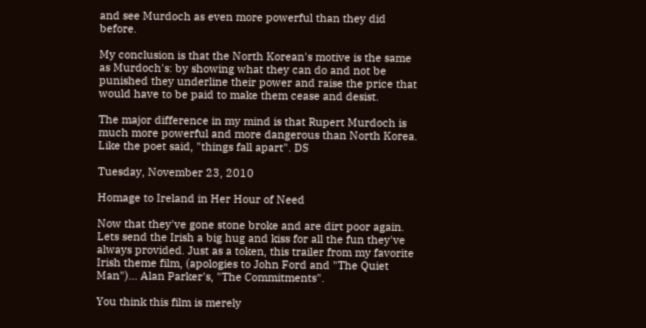and see Murdoch as even more powerful than they did before.

My conclusion is that the North Korean's motive is the same as Murdoch's: by showing what they can do and not be punished they underline their power and raise the price that would have to be paid to make them cease and desist.

The major difference in my mind is that Rupert Murdoch is much more powerful and more dangerous than North Korea. Like the poet said, "things fall apart". DS

Tuesday, November 23, 2010

Homage to Ireland in Her Hour of Need

Now that they've gone stone broke and are dirt poor again. Lets send the Irish a big hug and kiss for all the fun they've always provided. Just as a token, this trailer from my favorite Irish theme film, (apologies to John Ford and "The Quiet Man")... Alan Parker's, "The Commitments".

You think this film is merely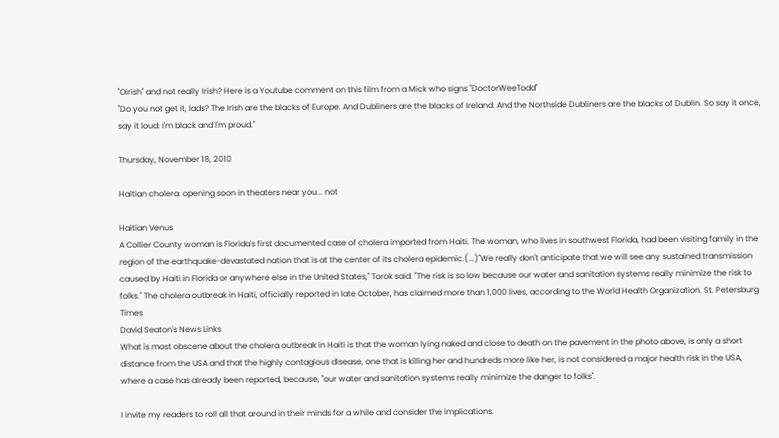"Oirish" and not really Irish? Here is a Youtube comment on this film from a Mick who signs "DoctorWeeTodd"
"Do you not get it, lads? The Irish are the blacks of Europe. And Dubliners are the blacks of Ireland. And the Northside Dubliners are the blacks of Dublin. So say it once, say it loud: I'm black and I'm proud."

Thursday, November 18, 2010

Haitian cholera: opening soon in theaters near you... not

Haitian Venus
A Collier County woman is Florida's first documented case of cholera imported from Haiti. The woman, who lives in southwest Florida, had been visiting family in the region of the earthquake-devastated nation that is at the center of its cholera epidemic.(...)"We really don't anticipate that we will see any sustained transmission caused by Haiti in Florida or anywhere else in the United States," Torok said. "The risk is so low because our water and sanitation systems really minimize the risk to folks." The cholera outbreak in Haiti, officially reported in late October, has claimed more than 1,000 lives, according to the World Health Organization. St. Petersburg Times
David Seaton's News Links
What is most obscene about the cholera outbreak in Haiti is that the woman lying naked and close to death on the pavement in the photo above, is only a short distance from the USA and that the highly contagious disease, one that is killing her and hundreds more like her, is not considered a major health risk in the USA, where a case has already been reported, because, "our water and sanitation systems really minimize the danger to folks".

I invite my readers to roll all that around in their minds for a while and consider the implications.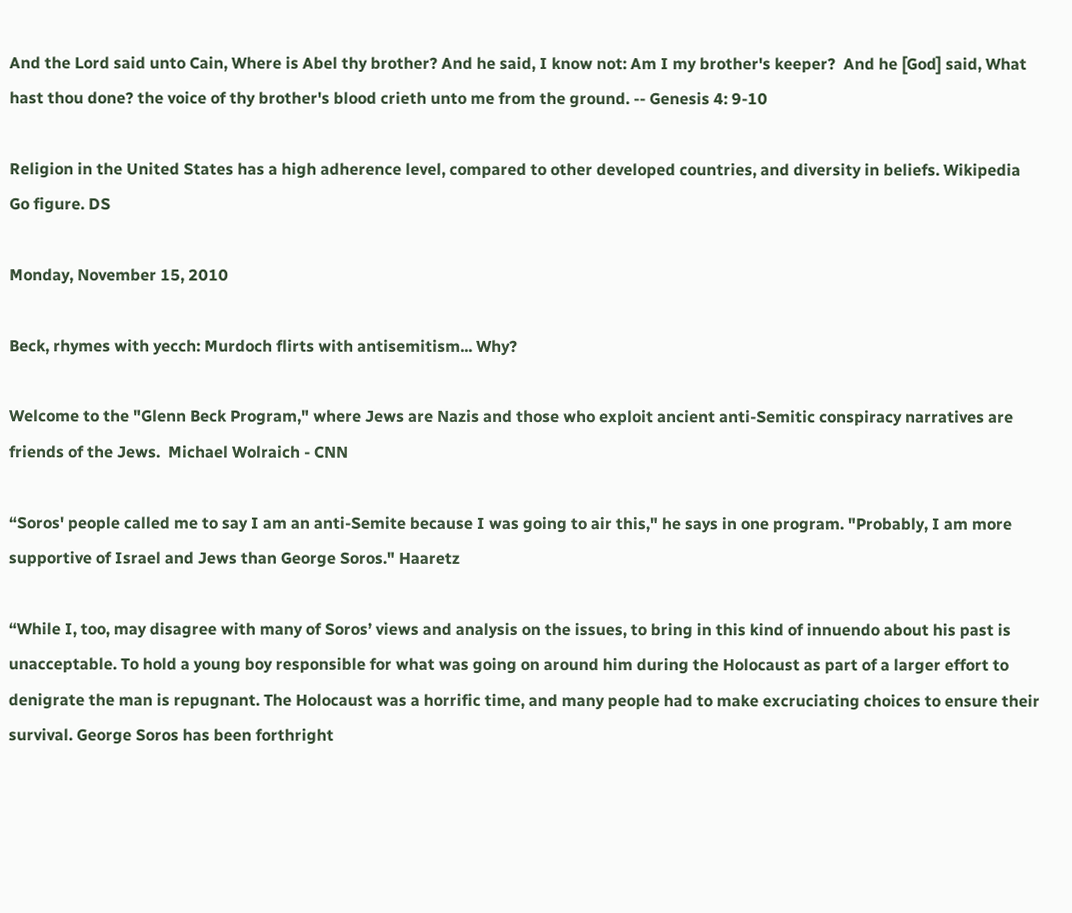And the Lord said unto Cain, Where is Abel thy brother? And he said, I know not: Am I my brother's keeper?  And he [God] said, What hast thou done? the voice of thy brother's blood crieth unto me from the ground. -- Genesis 4: 9-10

Religion in the United States has a high adherence level, compared to other developed countries, and diversity in beliefs. Wikipedia
Go figure. DS

Monday, November 15, 2010

Beck, rhymes with yecch: Murdoch flirts with antisemitism... Why?

Welcome to the "Glenn Beck Program," where Jews are Nazis and those who exploit ancient anti-Semitic conspiracy narratives are friends of the Jews.  Michael Wolraich - CNN

“Soros' people called me to say I am an anti-Semite because I was going to air this," he says in one program. "Probably, I am more supportive of Israel and Jews than George Soros." Haaretz

“While I, too, may disagree with many of Soros’ views and analysis on the issues, to bring in this kind of innuendo about his past is unacceptable. To hold a young boy responsible for what was going on around him during the Holocaust as part of a larger effort to denigrate the man is repugnant. The Holocaust was a horrific time, and many people had to make excruciating choices to ensure their survival. George Soros has been forthright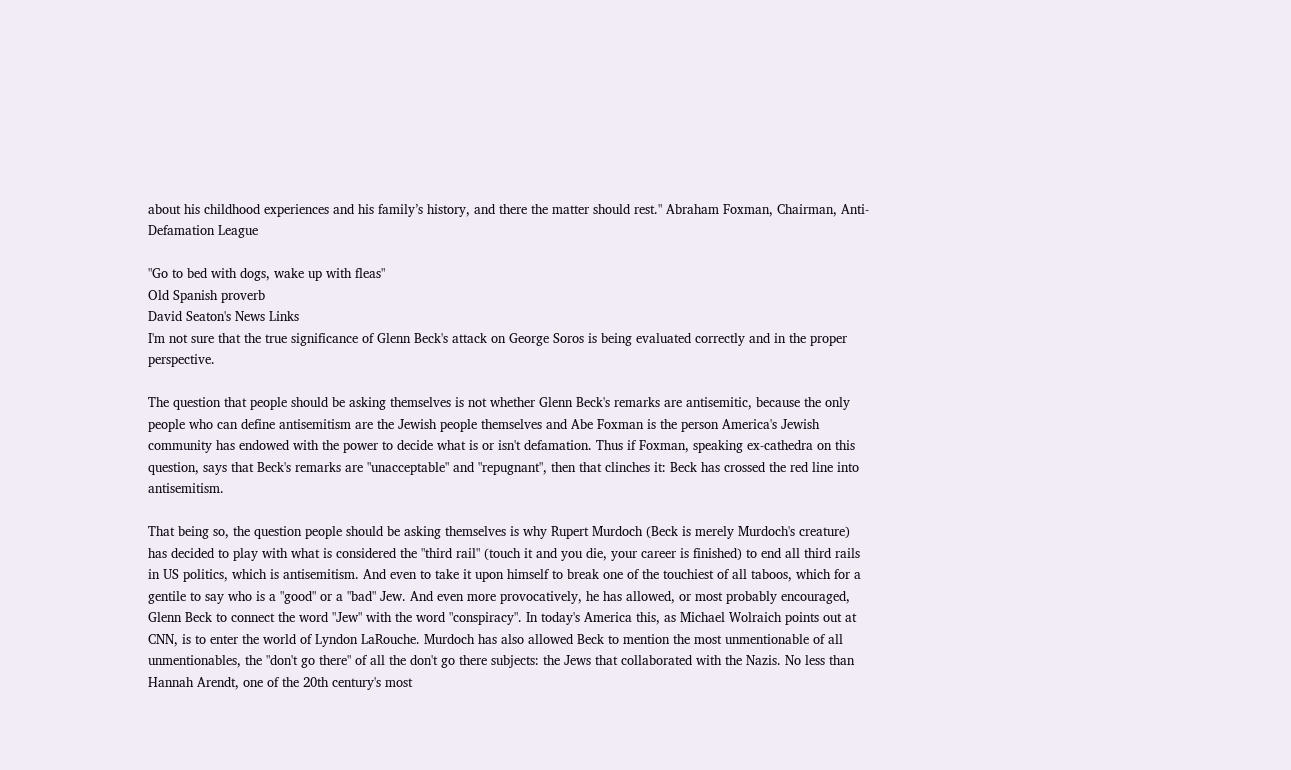about his childhood experiences and his family’s history, and there the matter should rest." Abraham Foxman, Chairman, Anti-Defamation League

"Go to bed with dogs, wake up with fleas"
Old Spanish proverb
David Seaton's News Links
I'm not sure that the true significance of Glenn Beck's attack on George Soros is being evaluated correctly and in the proper perspective.

The question that people should be asking themselves is not whether Glenn Beck's remarks are antisemitic, because the only people who can define antisemitism are the Jewish people themselves and Abe Foxman is the person America's Jewish community has endowed with the power to decide what is or isn't defamation. Thus if Foxman, speaking ex-cathedra on this question, says that Beck's remarks are "unacceptable" and "repugnant", then that clinches it: Beck has crossed the red line into antisemitism.

That being so, the question people should be asking themselves is why Rupert Murdoch (Beck is merely Murdoch's creature) has decided to play with what is considered the "third rail" (touch it and you die, your career is finished) to end all third rails in US politics, which is antisemitism. And even to take it upon himself to break one of the touchiest of all taboos, which for a gentile to say who is a "good" or a "bad" Jew. And even more provocatively, he has allowed, or most probably encouraged,  Glenn Beck to connect the word "Jew" with the word "conspiracy". In today's America this, as Michael Wolraich points out at CNN, is to enter the world of Lyndon LaRouche. Murdoch has also allowed Beck to mention the most unmentionable of all unmentionables, the "don't go there" of all the don't go there subjects: the Jews that collaborated with the Nazis. No less than Hannah Arendt, one of the 20th century's most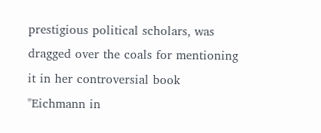prestigious political scholars, was dragged over the coals for mentioning it in her controversial book "Eichmann in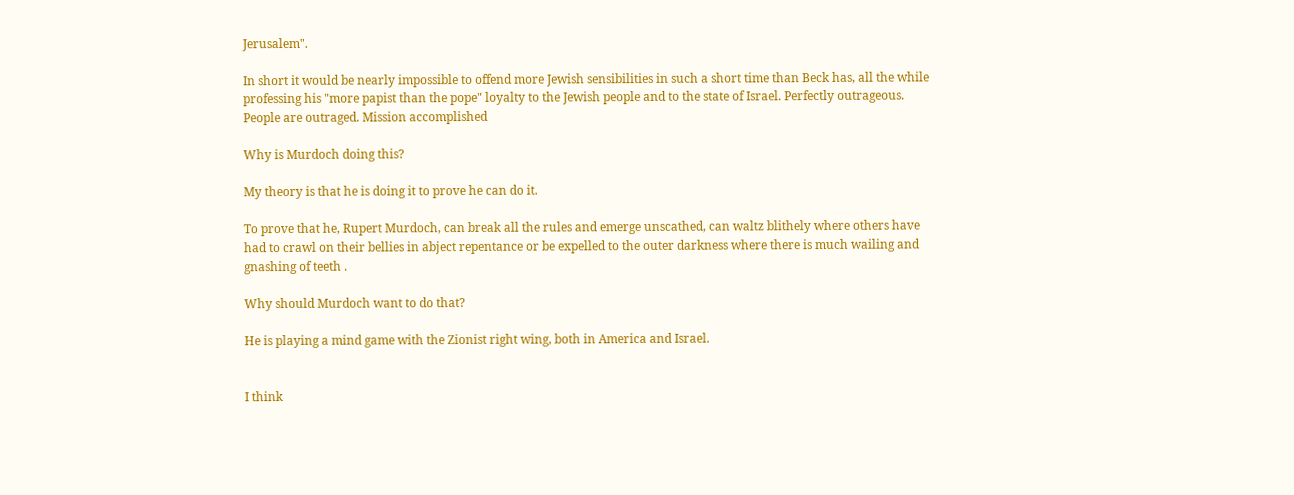Jerusalem".

In short it would be nearly impossible to offend more Jewish sensibilities in such a short time than Beck has, all the while professing his "more papist than the pope" loyalty to the Jewish people and to the state of Israel. Perfectly outrageous. People are outraged. Mission accomplished

Why is Murdoch doing this?

My theory is that he is doing it to prove he can do it.

To prove that he, Rupert Murdoch, can break all the rules and emerge unscathed, can waltz blithely where others have had to crawl on their bellies in abject repentance or be expelled to the outer darkness where there is much wailing and gnashing of teeth .

Why should Murdoch want to do that?

He is playing a mind game with the Zionist right wing, both in America and Israel.


I think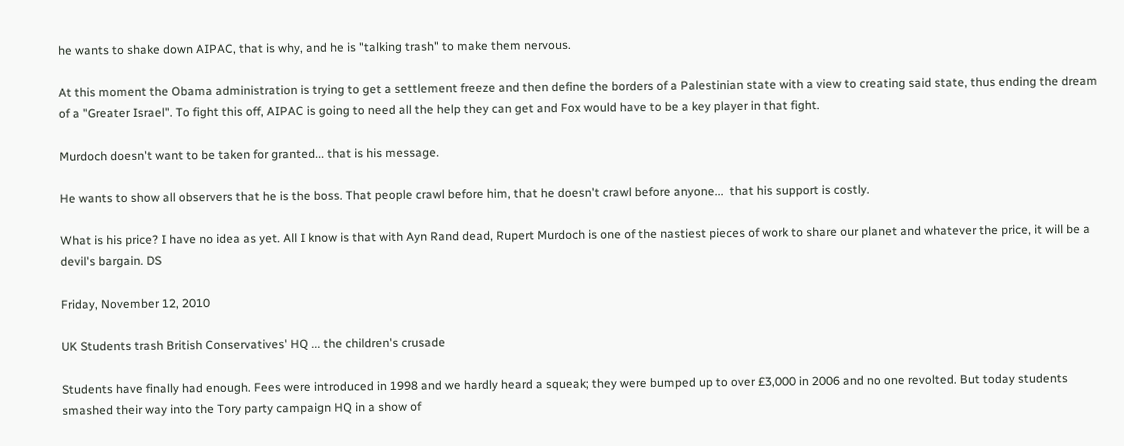he wants to shake down AIPAC, that is why, and he is "talking trash" to make them nervous.

At this moment the Obama administration is trying to get a settlement freeze and then define the borders of a Palestinian state with a view to creating said state, thus ending the dream of a "Greater Israel". To fight this off, AIPAC is going to need all the help they can get and Fox would have to be a key player in that fight.

Murdoch doesn't want to be taken for granted... that is his message.

He wants to show all observers that he is the boss. That people crawl before him, that he doesn't crawl before anyone...  that his support is costly.

What is his price? I have no idea as yet. All I know is that with Ayn Rand dead, Rupert Murdoch is one of the nastiest pieces of work to share our planet and whatever the price, it will be a devil's bargain. DS

Friday, November 12, 2010

UK Students trash British Conservatives' HQ ... the children's crusade

Students have finally had enough. Fees were introduced in 1998 and we hardly heard a squeak; they were bumped up to over £3,000 in 2006 and no one revolted. But today students smashed their way into the Tory party campaign HQ in a show of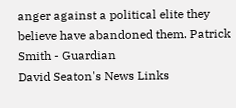anger against a political elite they believe have abandoned them. Patrick Smith - Guardian
David Seaton's News Links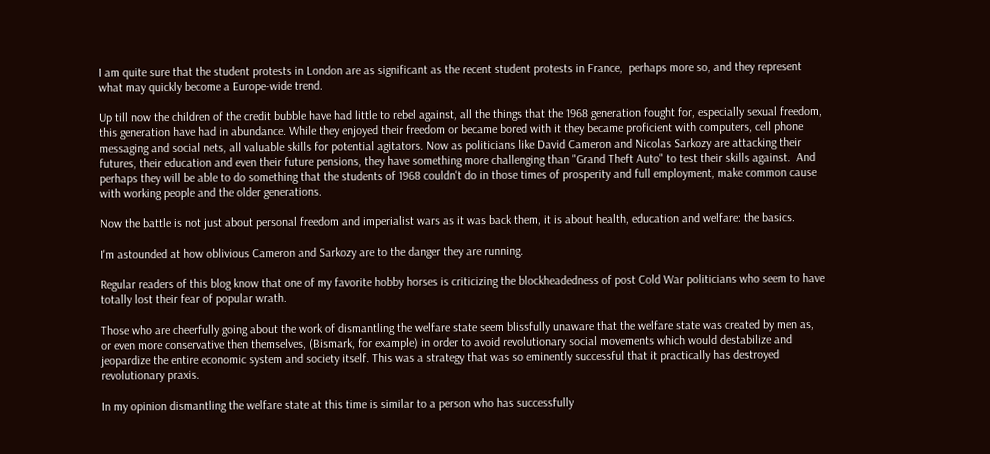I am quite sure that the student protests in London are as significant as the recent student protests in France,  perhaps more so, and they represent what may quickly become a Europe-wide trend.

Up till now the children of the credit bubble have had little to rebel against, all the things that the 1968 generation fought for, especially sexual freedom, this generation have had in abundance. While they enjoyed their freedom or became bored with it they became proficient with computers, cell phone messaging and social nets, all valuable skills for potential agitators. Now as politicians like David Cameron and Nicolas Sarkozy are attacking their futures, their education and even their future pensions, they have something more challenging than "Grand Theft Auto" to test their skills against.  And perhaps they will be able to do something that the students of 1968 couldn't do in those times of prosperity and full employment, make common cause with working people and the older generations.

Now the battle is not just about personal freedom and imperialist wars as it was back them, it is about health, education and welfare: the basics.

I'm astounded at how oblivious Cameron and Sarkozy are to the danger they are running.

Regular readers of this blog know that one of my favorite hobby horses is criticizing the blockheadedness of post Cold War politicians who seem to have totally lost their fear of popular wrath.

Those who are cheerfully going about the work of dismantling the welfare state seem blissfully unaware that the welfare state was created by men as, or even more conservative then themselves, (Bismark, for example) in order to avoid revolutionary social movements which would destabilize and jeopardize the entire economic system and society itself. This was a strategy that was so eminently successful that it practically has destroyed revolutionary praxis.

In my opinion dismantling the welfare state at this time is similar to a person who has successfully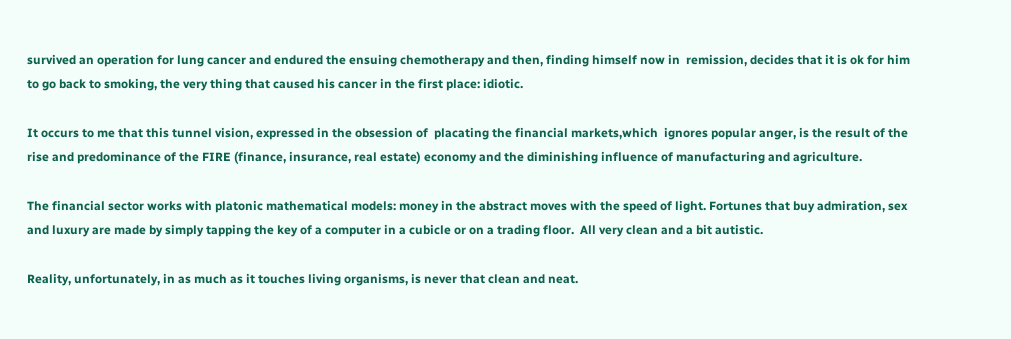survived an operation for lung cancer and endured the ensuing chemotherapy and then, finding himself now in  remission, decides that it is ok for him to go back to smoking, the very thing that caused his cancer in the first place: idiotic.

It occurs to me that this tunnel vision, expressed in the obsession of  placating the financial markets,which  ignores popular anger, is the result of the rise and predominance of the FIRE (finance, insurance, real estate) economy and the diminishing influence of manufacturing and agriculture.

The financial sector works with platonic mathematical models: money in the abstract moves with the speed of light. Fortunes that buy admiration, sex and luxury are made by simply tapping the key of a computer in a cubicle or on a trading floor.  All very clean and a bit autistic.

Reality, unfortunately, in as much as it touches living organisms, is never that clean and neat.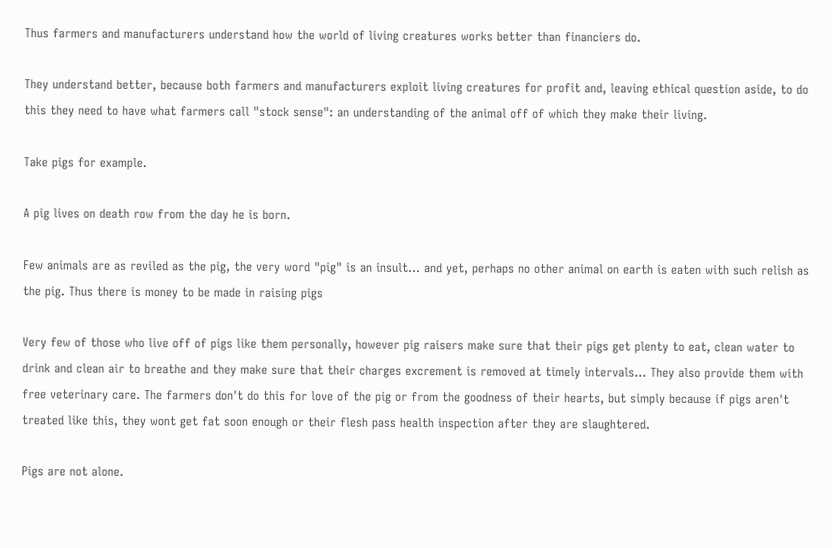Thus farmers and manufacturers understand how the world of living creatures works better than financiers do.

They understand better, because both farmers and manufacturers exploit living creatures for profit and, leaving ethical question aside, to do this they need to have what farmers call "stock sense": an understanding of the animal off of which they make their living.

Take pigs for example.

A pig lives on death row from the day he is born.

Few animals are as reviled as the pig, the very word "pig" is an insult... and yet, perhaps no other animal on earth is eaten with such relish as the pig. Thus there is money to be made in raising pigs

Very few of those who live off of pigs like them personally, however pig raisers make sure that their pigs get plenty to eat, clean water to drink and clean air to breathe and they make sure that their charges excrement is removed at timely intervals... They also provide them with free veterinary care. The farmers don't do this for love of the pig or from the goodness of their hearts, but simply because if pigs aren't treated like this, they wont get fat soon enough or their flesh pass health inspection after they are slaughtered.

Pigs are not alone.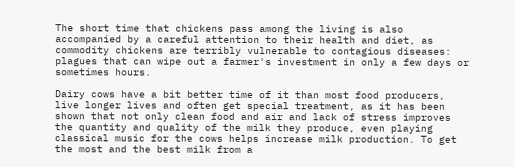The short time that chickens pass among the living is also accompanied by a careful attention to their health and diet, as commodity chickens are terribly vulnerable to contagious diseases: plagues that can wipe out a farmer's investment in only a few days or sometimes hours.

Dairy cows have a bit better time of it than most food producers, live longer lives and often get special treatment, as it has been shown that not only clean food and air and lack of stress improves the quantity and quality of the milk they produce, even playing classical music for the cows helps increase milk production. To get the most and the best milk from a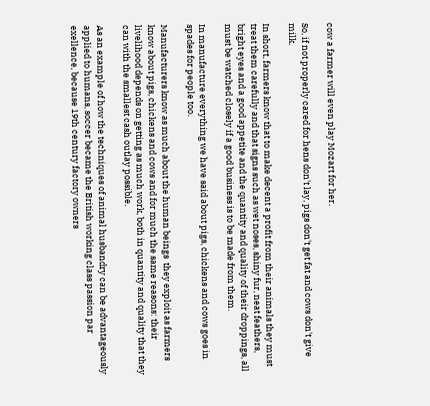cow a farmer will even play Mozart for her.

So, if not properly cared for hens don't lay, pigs don't get fat and cows don't give milk.

In short, farmers know that to make decent a profit from their animals they must treat them carefully and that signs such as wet noses, shiny fur, neat feathers, bright eyes and a good appetite and the quantity and quality of their droppings, all must be watched closely if a good business is to be made from them.

In manufacture everything we have said about pigs, chickens and cows goes in spades for people too.

Manufacturers know as much about the human beings  they exploit as farmers know about pigs, chickens and cows and for much the same reasons: their livelihood depends on getting as much work, both in quantity and quality that they can with the smallest cash outlay possible.

As an example of how the techniques of animal husbandry can be advantageously applied to humans, soccer became the British working class passion par exellence, because 19th century factory owners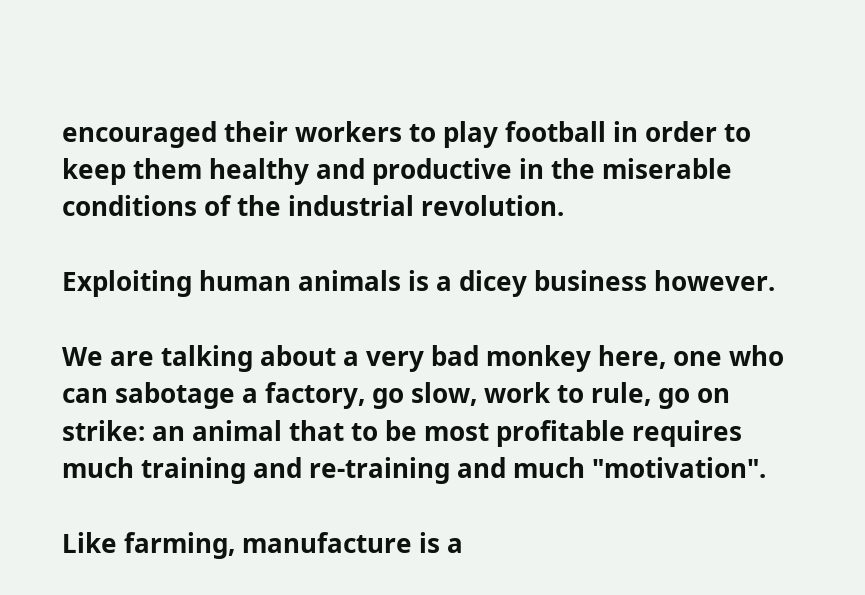encouraged their workers to play football in order to keep them healthy and productive in the miserable conditions of the industrial revolution.

Exploiting human animals is a dicey business however.

We are talking about a very bad monkey here, one who can sabotage a factory, go slow, work to rule, go on strike: an animal that to be most profitable requires much training and re-training and much "motivation".

Like farming, manufacture is a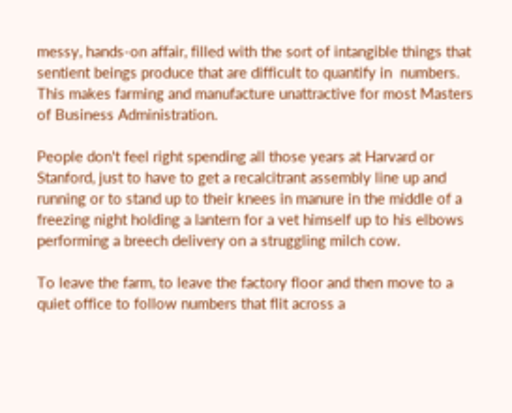messy, hands-on affair, filled with the sort of intangible things that sentient beings produce that are difficult to quantify in  numbers. This makes farming and manufacture unattractive for most Masters of Business Administration.

People don't feel right spending all those years at Harvard or Stanford, just to have to get a recalcitrant assembly line up and running or to stand up to their knees in manure in the middle of a freezing night holding a lantern for a vet himself up to his elbows performing a breech delivery on a struggling milch cow.

To leave the farm, to leave the factory floor and then move to a quiet office to follow numbers that flit across a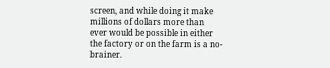screen, and while doing it make millions of dollars more than ever would be possible in either the factory or on the farm is a no-brainer.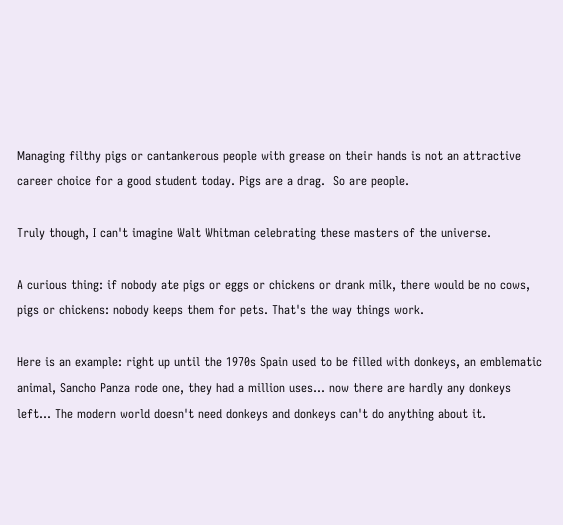Managing filthy pigs or cantankerous people with grease on their hands is not an attractive career choice for a good student today. Pigs are a drag.  So are people.

Truly though, I can't imagine Walt Whitman celebrating these masters of the universe.

A curious thing: if nobody ate pigs or eggs or chickens or drank milk, there would be no cows, pigs or chickens: nobody keeps them for pets. That's the way things work.

Here is an example: right up until the 1970s Spain used to be filled with donkeys, an emblematic animal, Sancho Panza rode one, they had a million uses... now there are hardly any donkeys left... The modern world doesn't need donkeys and donkeys can't do anything about it.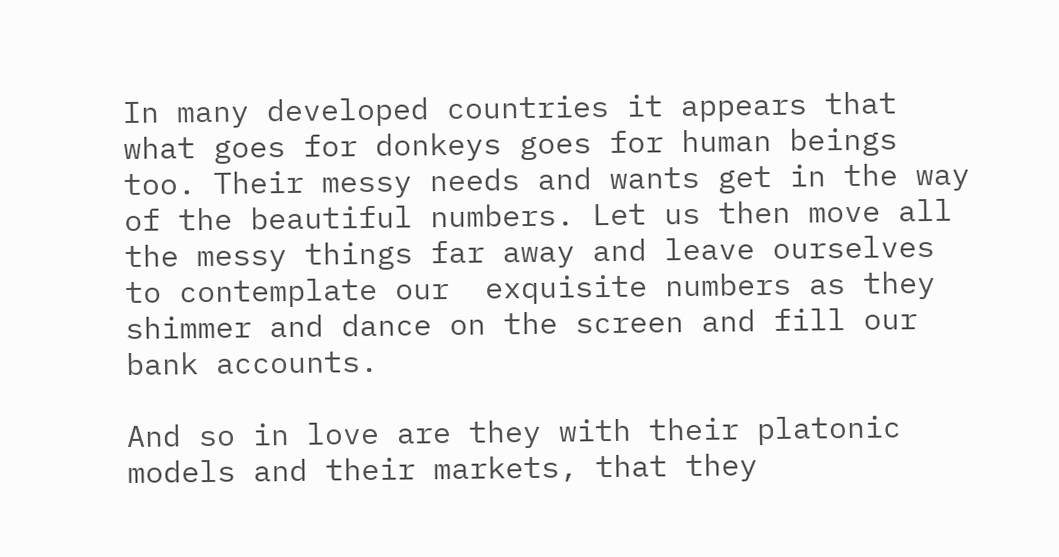In many developed countries it appears that what goes for donkeys goes for human beings too. Their messy needs and wants get in the way of the beautiful numbers. Let us then move all the messy things far away and leave ourselves to contemplate our  exquisite numbers as they shimmer and dance on the screen and fill our bank accounts.

And so in love are they with their platonic models and their markets, that they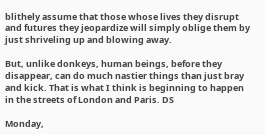blithely assume that those whose lives they disrupt and futures they jeopardize will simply oblige them by just shriveling up and blowing away.

But, unlike donkeys, human beings, before they disappear, can do much nastier things than just bray and kick. That is what I think is beginning to happen in the streets of London and Paris. DS

Monday,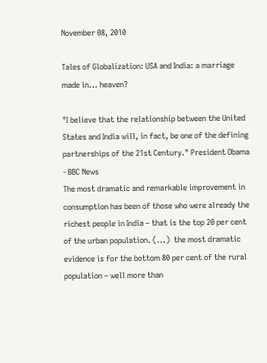November 08, 2010

Tales of Globalization: USA and India: a marriage made in... heaven?

"I believe that the relationship between the United States and India will, in fact, be one of the defining partnerships of the 21st Century." President Obama - BBC News
The most dramatic and remarkable improvement in consumption has been of those who were already the richest people in India – that is the top 20 per cent of the urban population. (...)  the most dramatic evidence is for the bottom 80 per cent of the rural population – well more than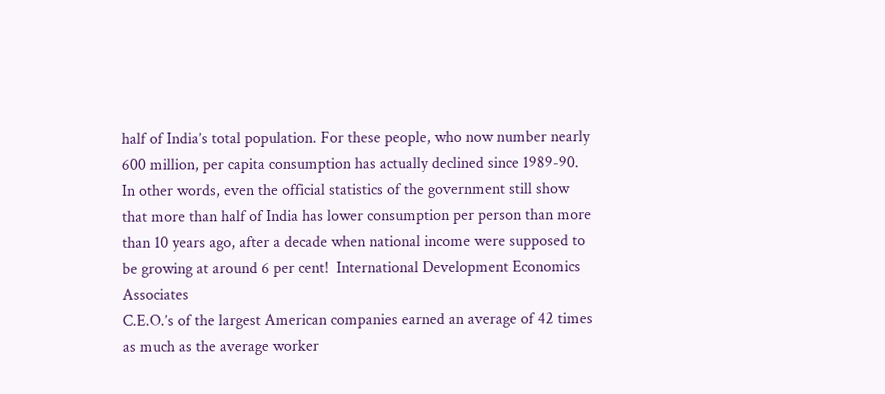half of India’s total population. For these people, who now number nearly 600 million, per capita consumption has actually declined since 1989-90. In other words, even the official statistics of the government still show that more than half of India has lower consumption per person than more than 10 years ago, after a decade when national income were supposed to be growing at around 6 per cent!  International Development Economics Associates
C.E.O.’s of the largest American companies earned an average of 42 times as much as the average worker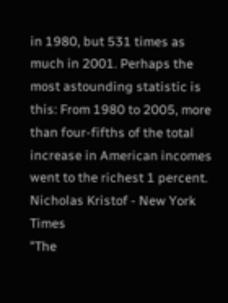in 1980, but 531 times as much in 2001. Perhaps the most astounding statistic is this: From 1980 to 2005, more than four-fifths of the total increase in American incomes went to the richest 1 percent.  Nicholas Kristof - New York Times
"The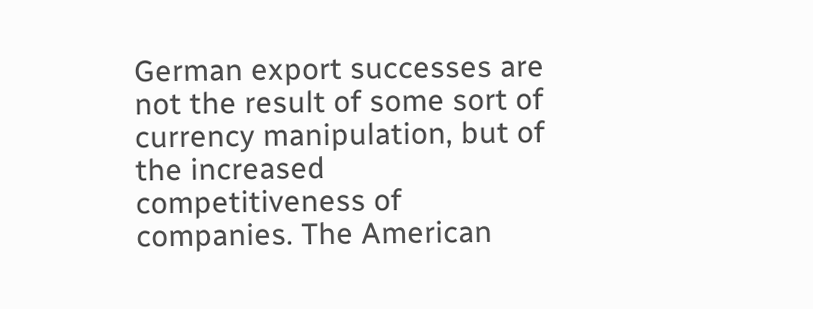German export successes are not the result of some sort of currency manipulation, but of the increased competitiveness of companies. The American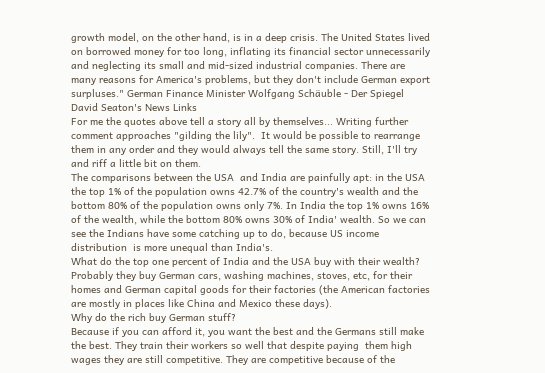growth model, on the other hand, is in a deep crisis. The United States lived on borrowed money for too long, inflating its financial sector unnecessarily and neglecting its small and mid-sized industrial companies. There are many reasons for America's problems, but they don't include German export surpluses." German Finance Minister Wolfgang Schäuble - Der Spiegel
David Seaton's News Links
For me the quotes above tell a story all by themselves... Writing further comment approaches "gilding the lily".  It would be possible to rearrange them in any order and they would always tell the same story. Still, I'll try and riff a little bit on them.
The comparisons between the USA  and India are painfully apt: in the USA the top 1% of the population owns 42.7% of the country's wealth and the bottom 80% of the population owns only 7%. In India the top 1% owns 16% of the wealth, while the bottom 80% owns 30% of India' wealth. So we can see the Indians have some catching up to do, because US income distribution  is more unequal than India's.
What do the top one percent of India and the USA buy with their wealth?
Probably they buy German cars, washing machines, stoves, etc, for their homes and German capital goods for their factories (the American factories are mostly in places like China and Mexico these days).
Why do the rich buy German stuff?
Because if you can afford it, you want the best and the Germans still make the best. They train their workers so well that despite paying  them high wages they are still competitive. They are competitive because of the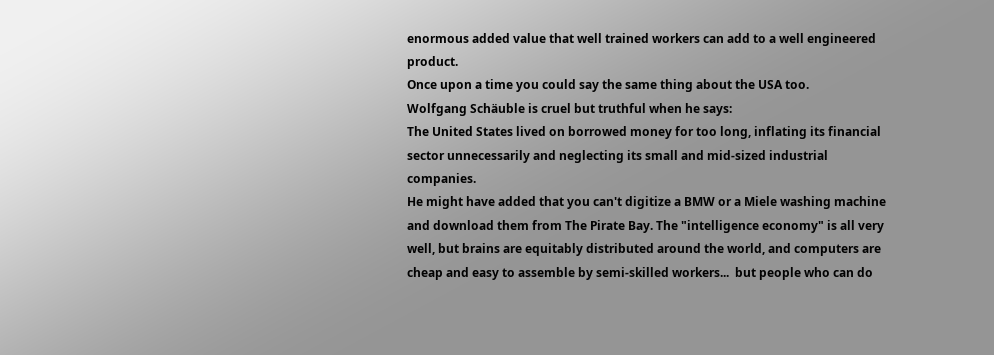enormous added value that well trained workers can add to a well engineered product.
Once upon a time you could say the same thing about the USA too.
Wolfgang Schäuble is cruel but truthful when he says:
The United States lived on borrowed money for too long, inflating its financial sector unnecessarily and neglecting its small and mid-sized industrial companies.
He might have added that you can't digitize a BMW or a Miele washing machine and download them from The Pirate Bay. The "intelligence economy" is all very well, but brains are equitably distributed around the world, and computers are cheap and easy to assemble by semi-skilled workers...  but people who can do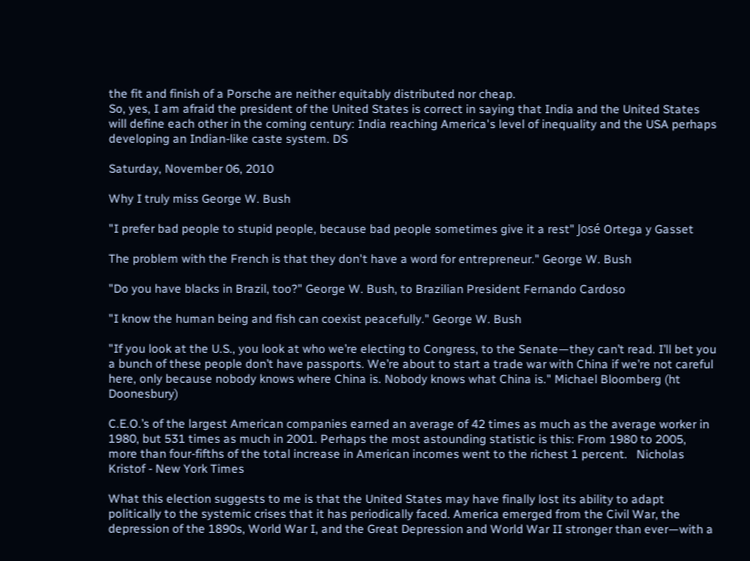the fit and finish of a Porsche are neither equitably distributed nor cheap.
So, yes, I am afraid the president of the United States is correct in saying that India and the United States will define each other in the coming century: India reaching America's level of inequality and the USA perhaps developing an Indian-like caste system. DS

Saturday, November 06, 2010

Why I truly miss George W. Bush

"I prefer bad people to stupid people, because bad people sometimes give it a rest" José Ortega y Gasset

The problem with the French is that they don't have a word for entrepreneur." George W. Bush

"Do you have blacks in Brazil, too?" George W. Bush, to Brazilian President Fernando Cardoso

"I know the human being and fish can coexist peacefully." George W. Bush

"If you look at the U.S., you look at who we’re electing to Congress, to the Senate—they can’t read. I’ll bet you a bunch of these people don’t have passports. We’re about to start a trade war with China if we’re not careful here, only because nobody knows where China is. Nobody knows what China is." Michael Bloomberg (ht Doonesbury)

C.E.O.’s of the largest American companies earned an average of 42 times as much as the average worker in 1980, but 531 times as much in 2001. Perhaps the most astounding statistic is this: From 1980 to 2005, more than four-fifths of the total increase in American incomes went to the richest 1 percent.   Nicholas Kristof - New York Times

What this election suggests to me is that the United States may have finally lost its ability to adapt politically to the systemic crises that it has periodically faced. America emerged from the Civil War, the depression of the 1890s, World War I, and the Great Depression and World War II stronger than ever—with a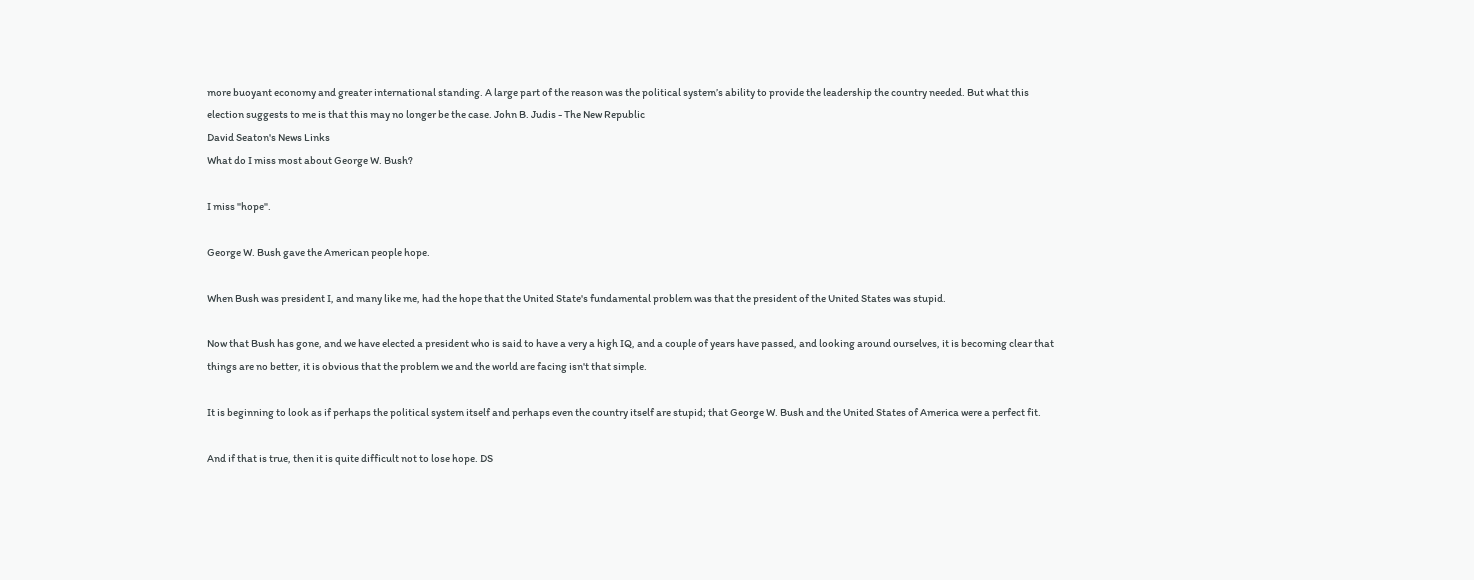more buoyant economy and greater international standing. A large part of the reason was the political system’s ability to provide the leadership the country needed. But what this election suggests to me is that this may no longer be the case. John B. Judis - The New Republic
David Seaton's News Links
What do I miss most about George W. Bush?

I miss "hope".

George W. Bush gave the American people hope.

When Bush was president I, and many like me, had the hope that the United State's fundamental problem was that the president of the United States was stupid.

Now that Bush has gone, and we have elected a president who is said to have a very a high IQ, and a couple of years have passed, and looking around ourselves, it is becoming clear that things are no better, it is obvious that the problem we and the world are facing isn't that simple.

It is beginning to look as if perhaps the political system itself and perhaps even the country itself are stupid; that George W. Bush and the United States of America were a perfect fit.

And if that is true, then it is quite difficult not to lose hope. DS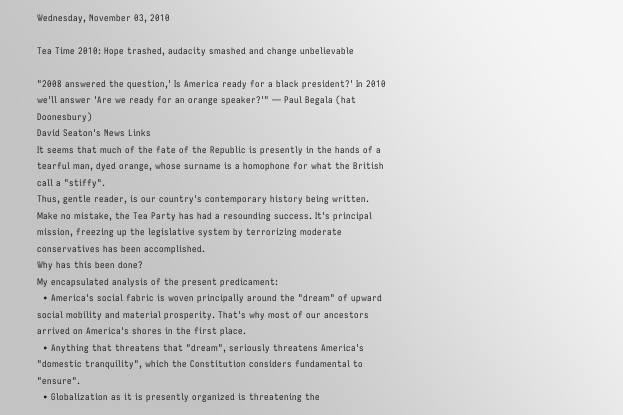Wednesday, November 03, 2010

Tea Time 2010: Hope trashed, audacity smashed and change unbelievable

"2008 answered the question,' Is America ready for a black president?' In 2010 we'll answer 'Are we ready for an orange speaker?'" — Paul Begala (hat Doonesbury)
David Seaton's News Links
It seems that much of the fate of the Republic is presently in the hands of a tearful man, dyed orange, whose surname is a homophone for what the British call a "stiffy".
Thus, gentle reader, is our country's contemporary history being written.
Make no mistake, the Tea Party has had a resounding success. It's principal mission, freezing up the legislative system by terrorizing moderate conservatives has been accomplished.
Why has this been done?
My encapsulated analysis of the present predicament:
  • America's social fabric is woven principally around the "dream" of upward social mobility and material prosperity. That's why most of our ancestors arrived on America's shores in the first place.
  • Anything that threatens that "dream", seriously threatens America's "domestic tranquility", which the Constitution considers fundamental to "ensure".
  • Globalization as it is presently organized is threatening the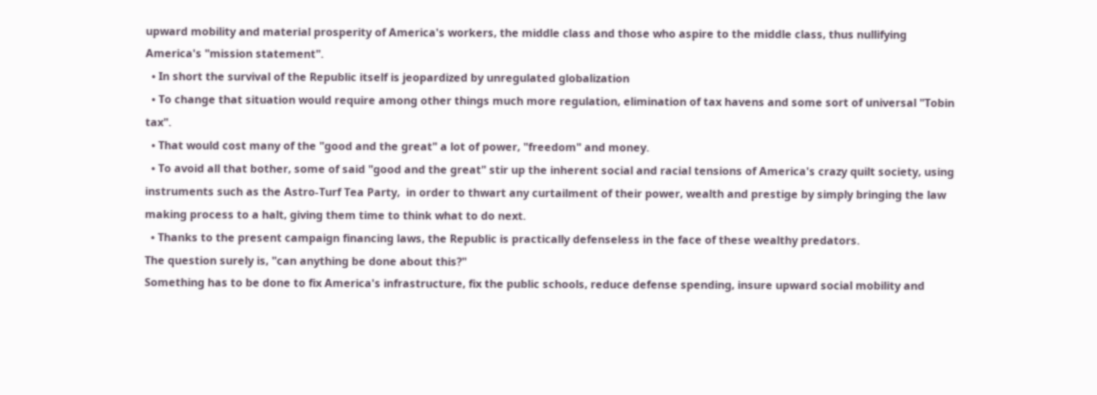upward mobility and material prosperity of America's workers, the middle class and those who aspire to the middle class, thus nullifying America's "mission statement".
  • In short the survival of the Republic itself is jeopardized by unregulated globalization
  • To change that situation would require among other things much more regulation, elimination of tax havens and some sort of universal "Tobin tax".
  • That would cost many of the "good and the great" a lot of power, "freedom" and money.
  • To avoid all that bother, some of said "good and the great" stir up the inherent social and racial tensions of America's crazy quilt society, using instruments such as the Astro-Turf Tea Party,  in order to thwart any curtailment of their power, wealth and prestige by simply bringing the law making process to a halt, giving them time to think what to do next.
  • Thanks to the present campaign financing laws, the Republic is practically defenseless in the face of these wealthy predators.
The question surely is, "can anything be done about this?"
Something has to be done to fix America's infrastructure, fix the public schools, reduce defense spending, insure upward social mobility and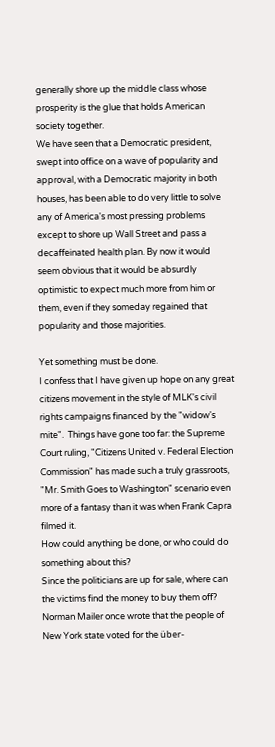generally shore up the middle class whose prosperity is the glue that holds American society together.
We have seen that a Democratic president, swept into office on a wave of popularity and approval, with a Democratic majority in both houses, has been able to do very little to solve any of America's most pressing problems except to shore up Wall Street and pass a decaffeinated health plan. By now it would seem obvious that it would be absurdly optimistic to expect much more from him or them, even if they someday regained that popularity and those majorities.

Yet something must be done.
I confess that I have given up hope on any great citizens movement in the style of MLK's civil rights campaigns financed by the "widow's mite".  Things have gone too far: the Supreme Court ruling, "Citizens United v. Federal Election Commission" has made such a truly grassroots, "Mr. Smith Goes to Washington" scenario even more of a fantasy than it was when Frank Capra filmed it.
How could anything be done, or who could do something about this?
Since the politicians are up for sale, where can the victims find the money to buy them off?
Norman Mailer once wrote that the people of New York state voted for the über-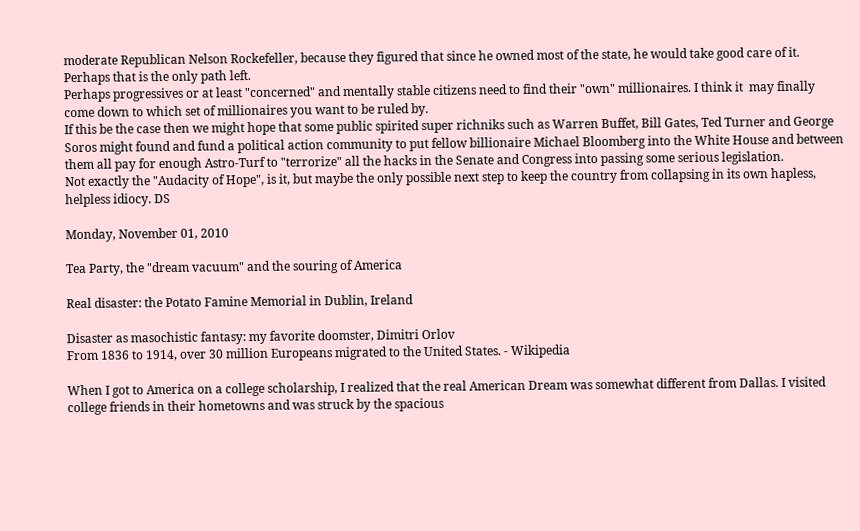moderate Republican Nelson Rockefeller, because they figured that since he owned most of the state, he would take good care of it. Perhaps that is the only path left.
Perhaps progressives or at least "concerned" and mentally stable citizens need to find their "own" millionaires. I think it  may finally come down to which set of millionaires you want to be ruled by.
If this be the case then we might hope that some public spirited super richniks such as Warren Buffet, Bill Gates, Ted Turner and George Soros might found and fund a political action community to put fellow billionaire Michael Bloomberg into the White House and between them all pay for enough Astro-Turf to "terrorize" all the hacks in the Senate and Congress into passing some serious legislation.
Not exactly the "Audacity of Hope", is it, but maybe the only possible next step to keep the country from collapsing in its own hapless, helpless idiocy. DS

Monday, November 01, 2010

Tea Party, the "dream vacuum" and the souring of America

Real disaster: the Potato Famine Memorial in Dublin, Ireland

Disaster as masochistic fantasy: my favorite doomster, Dimitri Orlov
From 1836 to 1914, over 30 million Europeans migrated to the United States. - Wikipedia

When I got to America on a college scholarship, I realized that the real American Dream was somewhat different from Dallas. I visited college friends in their hometowns and was struck by the spacious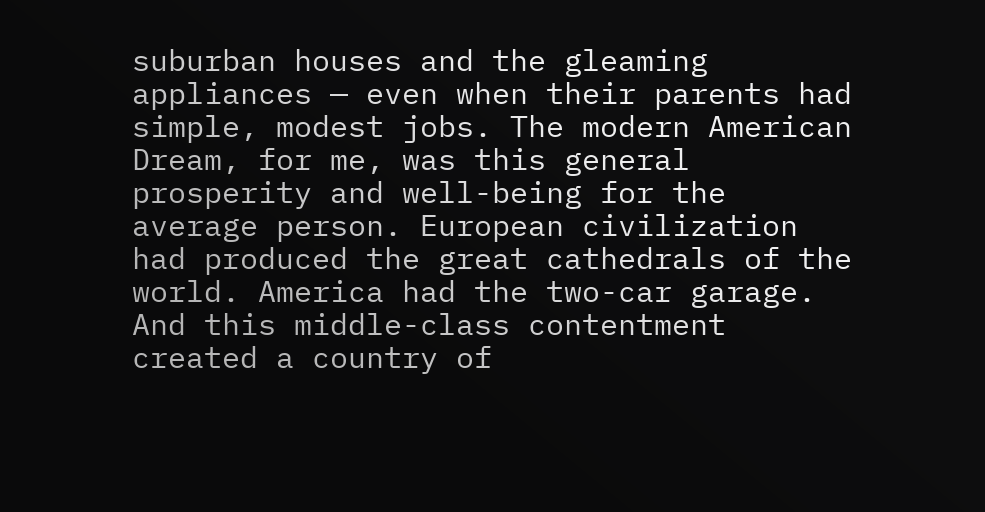suburban houses and the gleaming appliances — even when their parents had simple, modest jobs. The modern American Dream, for me, was this general prosperity and well-being for the average person. European civilization had produced the great cathedrals of the world. America had the two-car garage. And this middle-class contentment created a country of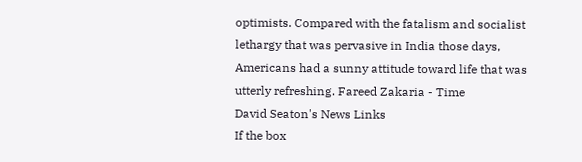optimists. Compared with the fatalism and socialist lethargy that was pervasive in India those days, Americans had a sunny attitude toward life that was utterly refreshing. Fareed Zakaria - Time
David Seaton's News Links
If the box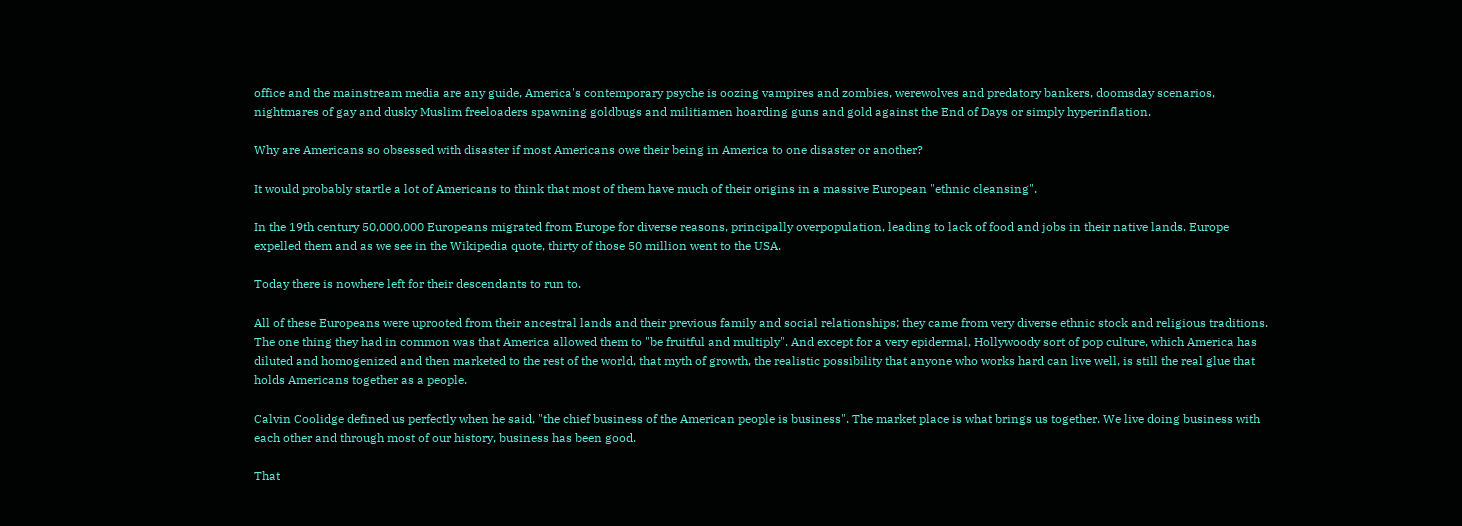office and the mainstream media are any guide, America's contemporary psyche is oozing vampires and zombies, werewolves and predatory bankers, doomsday scenarios,  nightmares of gay and dusky Muslim freeloaders spawning goldbugs and militiamen hoarding guns and gold against the End of Days or simply hyperinflation.

Why are Americans so obsessed with disaster if most Americans owe their being in America to one disaster or another?

It would probably startle a lot of Americans to think that most of them have much of their origins in a massive European "ethnic cleansing".

In the 19th century 50,000,000 Europeans migrated from Europe for diverse reasons, principally overpopulation, leading to lack of food and jobs in their native lands. Europe expelled them and as we see in the Wikipedia quote, thirty of those 50 million went to the USA.

Today there is nowhere left for their descendants to run to.

All of these Europeans were uprooted from their ancestral lands and their previous family and social relationships; they came from very diverse ethnic stock and religious traditions. The one thing they had in common was that America allowed them to "be fruitful and multiply". And except for a very epidermal, Hollywoody sort of pop culture, which America has diluted and homogenized and then marketed to the rest of the world, that myth of growth, the realistic possibility that anyone who works hard can live well, is still the real glue that holds Americans together as a people.

Calvin Coolidge defined us perfectly when he said, "the chief business of the American people is business". The market place is what brings us together. We live doing business with each other and through most of our history, business has been good.

That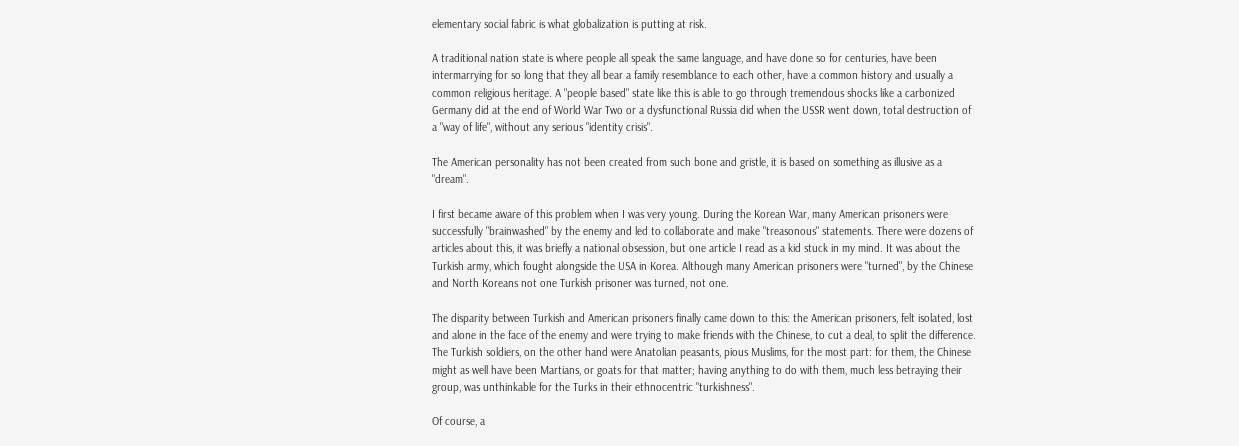elementary social fabric is what globalization is putting at risk.

A traditional nation state is where people all speak the same language, and have done so for centuries, have been intermarrying for so long that they all bear a family resemblance to each other, have a common history and usually a common religious heritage. A "people based" state like this is able to go through tremendous shocks like a carbonized Germany did at the end of World War Two or a dysfunctional Russia did when the USSR went down, total destruction of a "way of life", without any serious "identity crisis".

The American personality has not been created from such bone and gristle, it is based on something as illusive as a "dream".

I first became aware of this problem when I was very young. During the Korean War, many American prisoners were successfully "brainwashed" by the enemy and led to collaborate and make "treasonous" statements. There were dozens of articles about this, it was briefly a national obsession, but one article I read as a kid stuck in my mind. It was about the Turkish army, which fought alongside the USA in Korea. Although many American prisoners were "turned", by the Chinese and North Koreans not one Turkish prisoner was turned, not one.

The disparity between Turkish and American prisoners finally came down to this: the American prisoners, felt isolated, lost and alone in the face of the enemy and were trying to make friends with the Chinese, to cut a deal, to split the difference.  The Turkish soldiers, on the other hand were Anatolian peasants, pious Muslims, for the most part: for them, the Chinese might as well have been Martians, or goats for that matter; having anything to do with them, much less betraying their group, was unthinkable for the Turks in their ethnocentric "turkishness".

Of course, a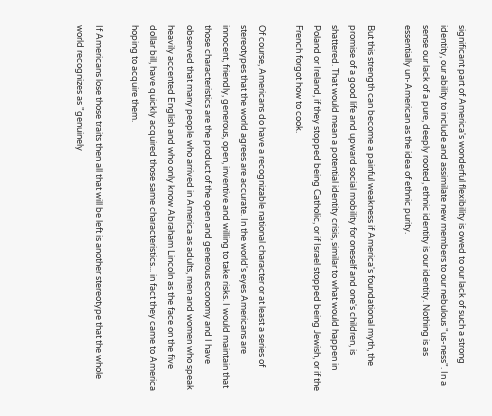significant part of America's wonderful flexibility is owed to our lack of such a strong identity, our ability to include and assimilate new members to our nebulous "us-ness". In a sense our lack of a pure, deeply rooted, ethnic identity is our identity. Nothing is as essentially un-American as the idea of ethnic purity.

But this strength can become a painful weakness if America's foundational myth, the promise of a good life and upward social mobility for oneself and one's children, is shattered. That would mean a potential identity crisis, similar to what would happen in Poland or Ireland, if they stopped being Catholic, or if Israel stopped being Jewish, or if the French forgot how to cook.

Of course, Americans do have a recognizable national character or at least a series of stereotypes that the world agrees are accurate. In the world's eyes Americans are innocent, friendly, generous, open, inventive and willing to take risks. I would maintain that those characteristics are the product of the open and generous economy and I have observed that many people who arrived in America as adults, men and women who speak heavily accented English and who only know Abraham Lincoln as the face on the five dollar bill, have quickly acquired those same characteristics... in fact they came to America hoping to acquire them.

If Americans lose those traits then all that will be left is another stereotype that the whole world recognizes as "genuinely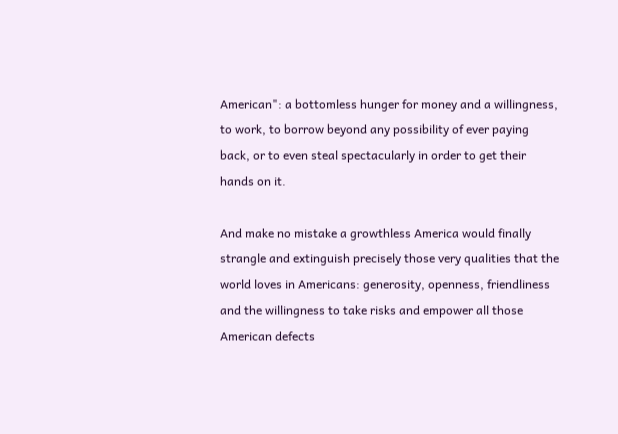American": a bottomless hunger for money and a willingness, to work, to borrow beyond any possibility of ever paying back, or to even steal spectacularly in order to get their hands on it.

And make no mistake a growthless America would finally strangle and extinguish precisely those very qualities that the world loves in Americans: generosity, openness, friendliness and the willingness to take risks and empower all those American defects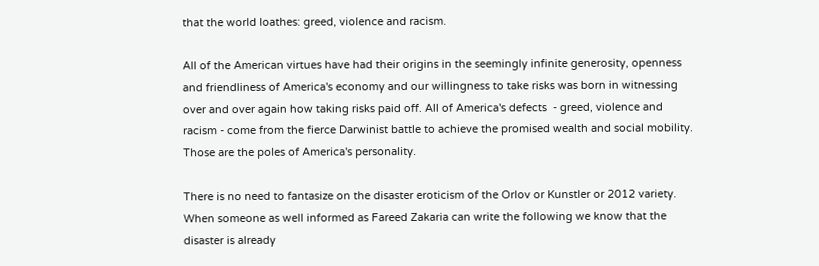that the world loathes: greed, violence and racism.

All of the American virtues have had their origins in the seemingly infinite generosity, openness and friendliness of America's economy and our willingness to take risks was born in witnessing over and over again how taking risks paid off. All of America's defects  - greed, violence and racism - come from the fierce Darwinist battle to achieve the promised wealth and social mobility. Those are the poles of America's personality.

There is no need to fantasize on the disaster eroticism of the Orlov or Kunstler or 2012 variety. When someone as well informed as Fareed Zakaria can write the following we know that the disaster is already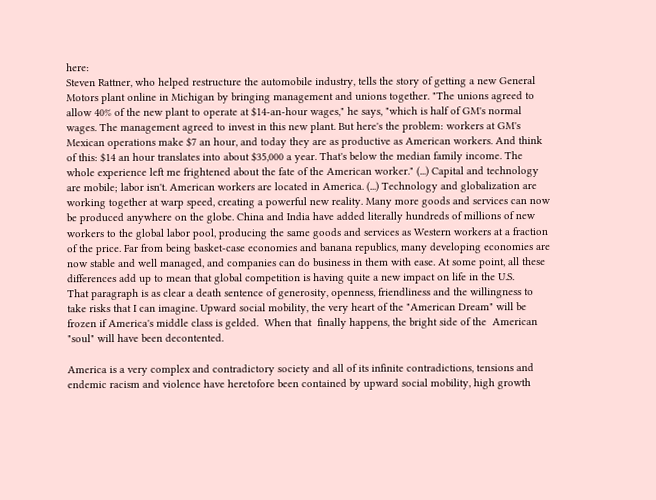here:
Steven Rattner, who helped restructure the automobile industry, tells the story of getting a new General Motors plant online in Michigan by bringing management and unions together. "The unions agreed to allow 40% of the new plant to operate at $14-an-hour wages," he says, "which is half of GM's normal wages. The management agreed to invest in this new plant. But here's the problem: workers at GM's Mexican operations make $7 an hour, and today they are as productive as American workers. And think of this: $14 an hour translates into about $35,000 a year. That's below the median family income. The whole experience left me frightened about the fate of the American worker." (...) Capital and technology are mobile; labor isn't. American workers are located in America. (...) Technology and globalization are working together at warp speed, creating a powerful new reality. Many more goods and services can now be produced anywhere on the globe. China and India have added literally hundreds of millions of new workers to the global labor pool, producing the same goods and services as Western workers at a fraction of the price. Far from being basket-case economies and banana republics, many developing economies are now stable and well managed, and companies can do business in them with ease. At some point, all these differences add up to mean that global competition is having quite a new impact on life in the U.S.
That paragraph is as clear a death sentence of generosity, openness, friendliness and the willingness to take risks that I can imagine. Upward social mobility, the very heart of the "American Dream" will be frozen if America's middle class is gelded.  When that  finally happens, the bright side of the  American "soul" will have been decontented.

America is a very complex and contradictory society and all of its infinite contradictions, tensions and endemic racism and violence have heretofore been contained by upward social mobility, high growth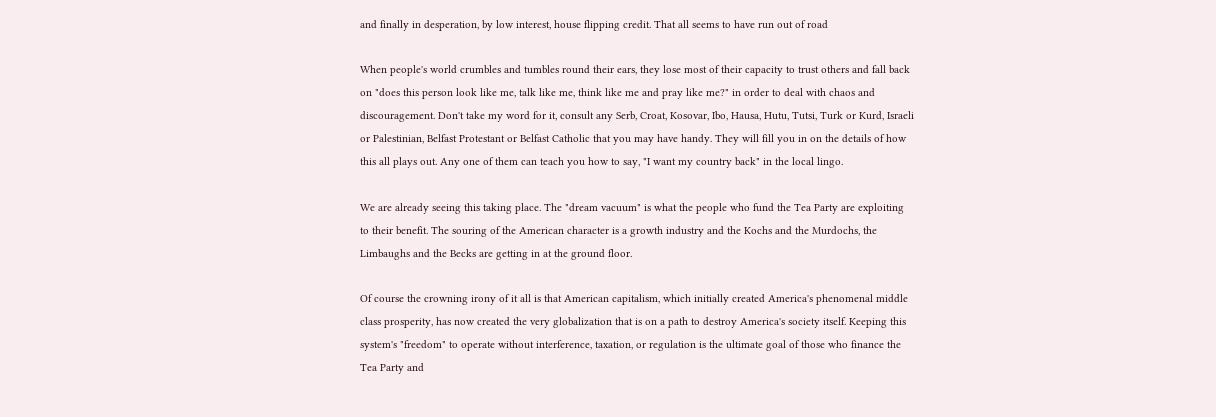and finally in desperation, by low interest, house flipping credit. That all seems to have run out of road

When people's world crumbles and tumbles round their ears, they lose most of their capacity to trust others and fall back on "does this person look like me, talk like me, think like me and pray like me?" in order to deal with chaos and discouragement. Don't take my word for it, consult any Serb, Croat, Kosovar, Ibo, Hausa, Hutu, Tutsi, Turk or Kurd, Israeli or Palestinian, Belfast Protestant or Belfast Catholic that you may have handy. They will fill you in on the details of how this all plays out. Any one of them can teach you how to say, "I want my country back" in the local lingo.

We are already seeing this taking place. The "dream vacuum" is what the people who fund the Tea Party are exploiting to their benefit. The souring of the American character is a growth industry and the Kochs and the Murdochs, the Limbaughs and the Becks are getting in at the ground floor.

Of course the crowning irony of it all is that American capitalism, which initially created America's phenomenal middle class prosperity, has now created the very globalization that is on a path to destroy America's society itself. Keeping this system's "freedom" to operate without interference, taxation, or regulation is the ultimate goal of those who finance the Tea Party and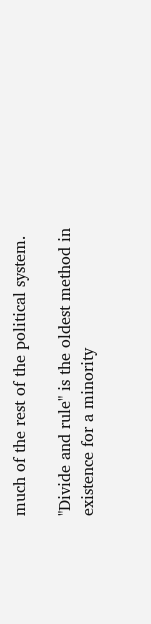much of the rest of the political system.

"Divide and rule" is the oldest method in existence for a minority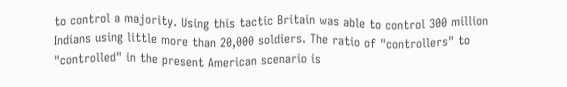to control a majority. Using this tactic Britain was able to control 300 million Indians using little more than 20,000 soldiers. The ratio of "controllers" to "controlled" in the present American scenario is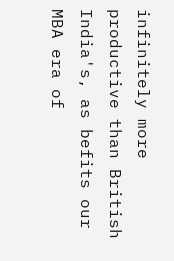infinitely more productive than British India's, as befits our MBA era of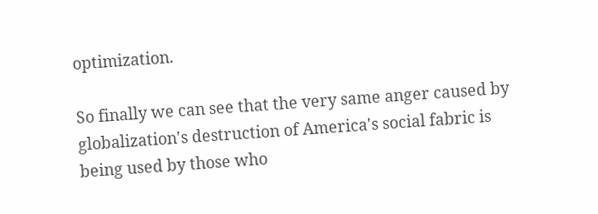optimization.

So finally we can see that the very same anger caused by globalization's destruction of America's social fabric is being used by those who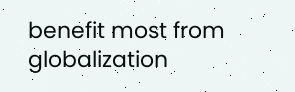benefit most from globalization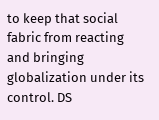to keep that social fabric from reacting and bringing globalization under its control. DS